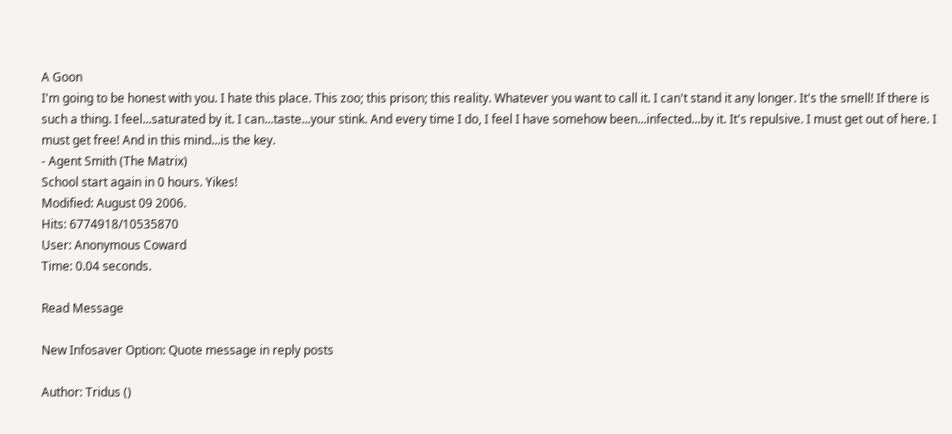A Goon
I'm going to be honest with you. I hate this place. This zoo; this prison; this reality. Whatever you want to call it. I can't stand it any longer. It's the smell! If there is such a thing. I feel...saturated by it. I can...taste...your stink. And every time I do, I feel I have somehow been...infected...by it. It's repulsive. I must get out of here. I must get free! And in this mind...is the key.
- Agent Smith (The Matrix)
School start again in 0 hours. Yikes!
Modified: August 09 2006.
Hits: 6774918/10535870
User: Anonymous Coward
Time: 0.04 seconds.

Read Message

New Infosaver Option: Quote message in reply posts

Author: Tridus ()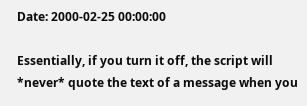Date: 2000-02-25 00:00:00

Essentially, if you turn it off, the script will *never* quote the text of a message when you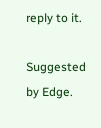reply to it.

Suggested by Edge.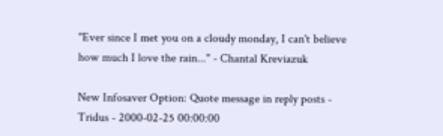"Ever since I met you on a cloudy monday, I can't believe how much I love the rain..." - Chantal Kreviazuk

New Infosaver Option: Quote message in reply posts - Tridus - 2000-02-25 00:00:00